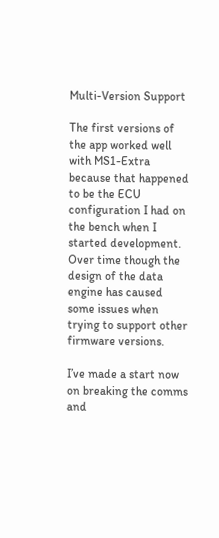Multi-Version Support

The first versions of the app worked well with MS1-Extra because that happened to be the ECU configuration I had on the bench when I started development. Over time though the design of the data engine has caused some issues when trying to support other firmware versions.

I’ve made a start now on breaking the comms and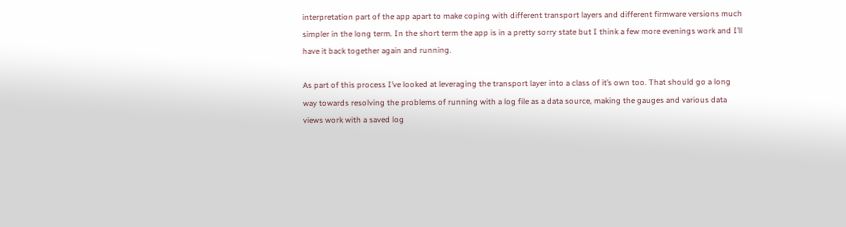interpretation part of the app apart to make coping with different transport layers and different firmware versions much simpler in the long term. In the short term the app is in a pretty sorry state but I think a few more evenings work and I’ll have it back together again and running.

As part of this process I’ve looked at leveraging the transport layer into a class of it’s own too. That should go a long way towards resolving the problems of running with a log file as a data source, making the gauges and various data views work with a saved log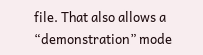file. That also allows a “demonstration” mode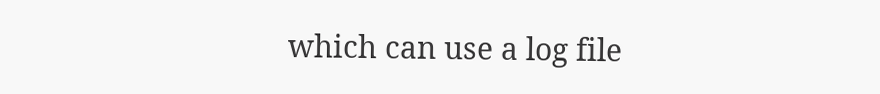which can use a log file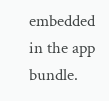embedded in the app bundle.